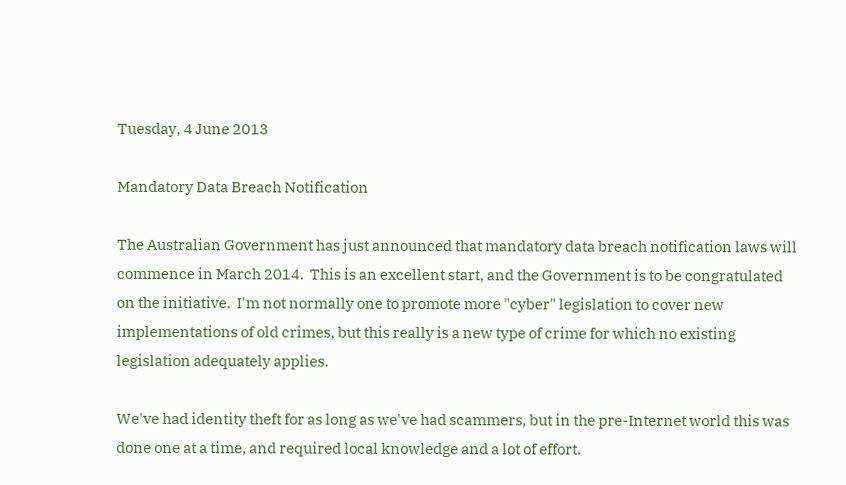Tuesday, 4 June 2013

Mandatory Data Breach Notification

The Australian Government has just announced that mandatory data breach notification laws will commence in March 2014.  This is an excellent start, and the Government is to be congratulated on the initiative.  I'm not normally one to promote more "cyber" legislation to cover new implementations of old crimes, but this really is a new type of crime for which no existing legislation adequately applies.

We've had identity theft for as long as we've had scammers, but in the pre-Internet world this was done one at a time, and required local knowledge and a lot of effort.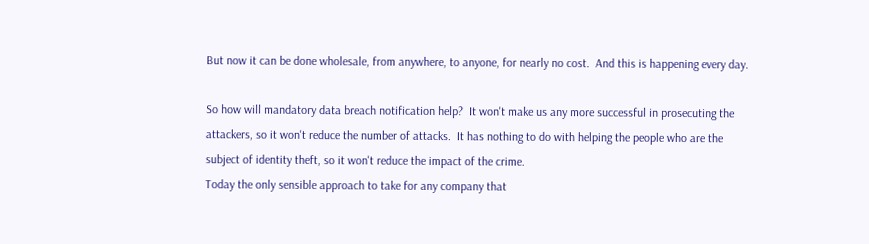But now it can be done wholesale, from anywhere, to anyone, for nearly no cost.  And this is happening every day.

So how will mandatory data breach notification help?  It won't make us any more successful in prosecuting the attackers, so it won't reduce the number of attacks.  It has nothing to do with helping the people who are the subject of identity theft, so it won't reduce the impact of the crime.
Today the only sensible approach to take for any company that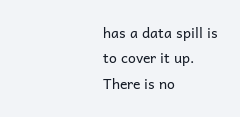has a data spill is to cover it up.  There is no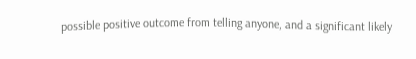possible positive outcome from telling anyone, and a significant likely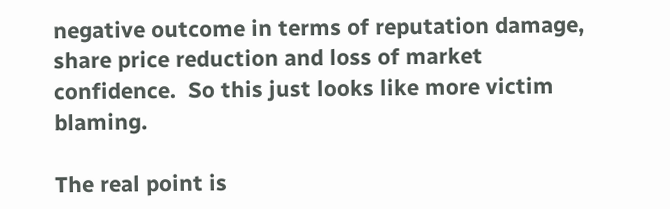negative outcome in terms of reputation damage, share price reduction and loss of market confidence.  So this just looks like more victim blaming.

The real point is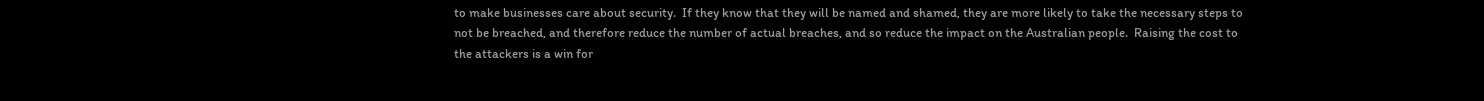to make businesses care about security.  If they know that they will be named and shamed, they are more likely to take the necessary steps to not be breached, and therefore reduce the number of actual breaches, and so reduce the impact on the Australian people.  Raising the cost to the attackers is a win for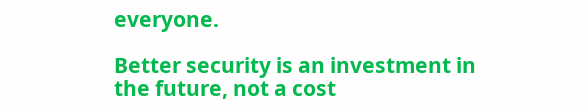everyone.

Better security is an investment in the future, not a cost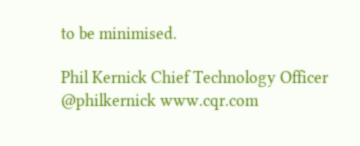to be minimised.

Phil Kernick Chief Technology Officer
@philkernick www.cqr.com